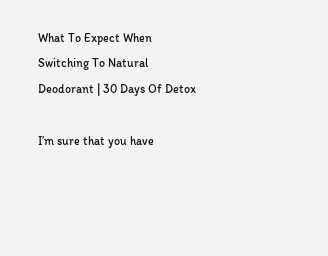What To Expect When Switching To Natural Deodorant | 30 Days Of Detox

I’m sure that you have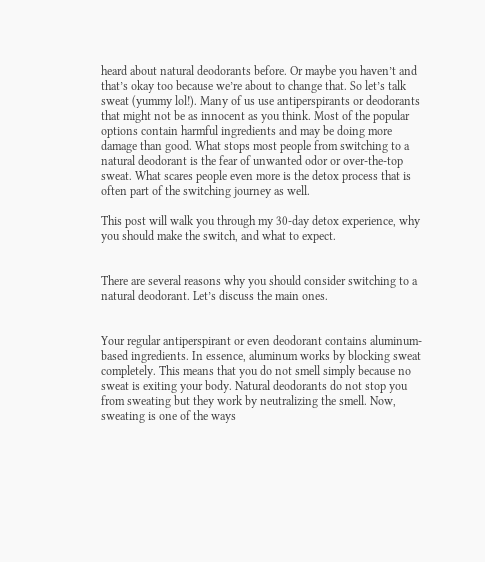heard about natural deodorants before. Or maybe you haven’t and that’s okay too because we’re about to change that. So let’s talk sweat (yummy lol!). Many of us use antiperspirants or deodorants that might not be as innocent as you think. Most of the popular options contain harmful ingredients and may be doing more damage than good. What stops most people from switching to a natural deodorant is the fear of unwanted odor or over-the-top sweat. What scares people even more is the detox process that is often part of the switching journey as well.

This post will walk you through my 30-day detox experience, why you should make the switch, and what to expect.


There are several reasons why you should consider switching to a natural deodorant. Let’s discuss the main ones.


Your regular antiperspirant or even deodorant contains aluminum-based ingredients. In essence, aluminum works by blocking sweat completely. This means that you do not smell simply because no sweat is exiting your body. Natural deodorants do not stop you from sweating but they work by neutralizing the smell. Now, sweating is one of the ways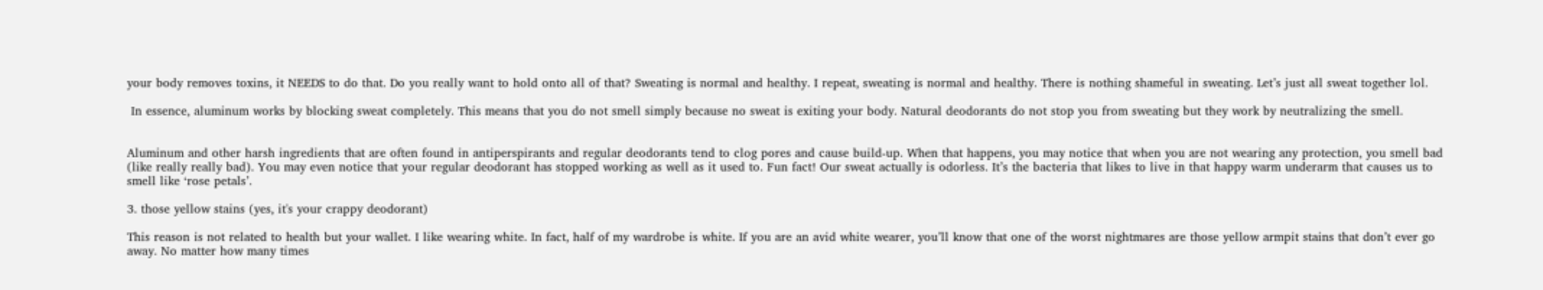your body removes toxins, it NEEDS to do that. Do you really want to hold onto all of that? Sweating is normal and healthy. I repeat, sweating is normal and healthy. There is nothing shameful in sweating. Let’s just all sweat together lol.

 In essence, aluminum works by blocking sweat completely. This means that you do not smell simply because no sweat is exiting your body. Natural deodorants do not stop you from sweating but they work by neutralizing the smell.


Aluminum and other harsh ingredients that are often found in antiperspirants and regular deodorants tend to clog pores and cause build-up. When that happens, you may notice that when you are not wearing any protection, you smell bad (like really really bad). You may even notice that your regular deodorant has stopped working as well as it used to. Fun fact! Our sweat actually is odorless. It’s the bacteria that likes to live in that happy warm underarm that causes us to smell like ‘rose petals’.

3. those yellow stains (yes, it's your crappy deodorant)

This reason is not related to health but your wallet. I like wearing white. In fact, half of my wardrobe is white. If you are an avid white wearer, you’ll know that one of the worst nightmares are those yellow armpit stains that don’t ever go away. No matter how many times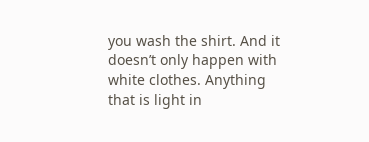you wash the shirt. And it doesn’t only happen with white clothes. Anything that is light in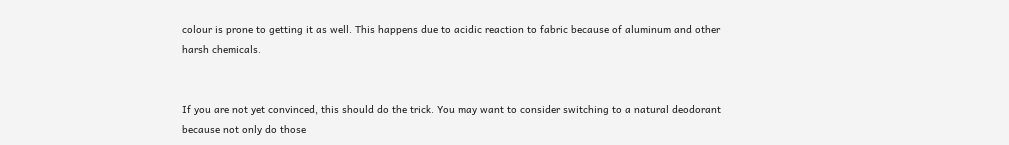colour is prone to getting it as well. This happens due to acidic reaction to fabric because of aluminum and other harsh chemicals.


If you are not yet convinced, this should do the trick. You may want to consider switching to a natural deodorant because not only do those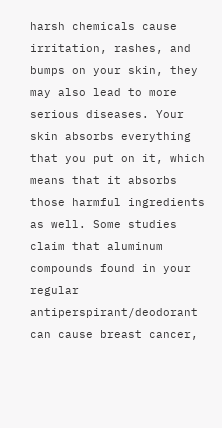harsh chemicals cause irritation, rashes, and bumps on your skin, they may also lead to more serious diseases. Your skin absorbs everything that you put on it, which means that it absorbs those harmful ingredients as well. Some studies claim that aluminum compounds found in your regular antiperspirant/deodorant can cause breast cancer,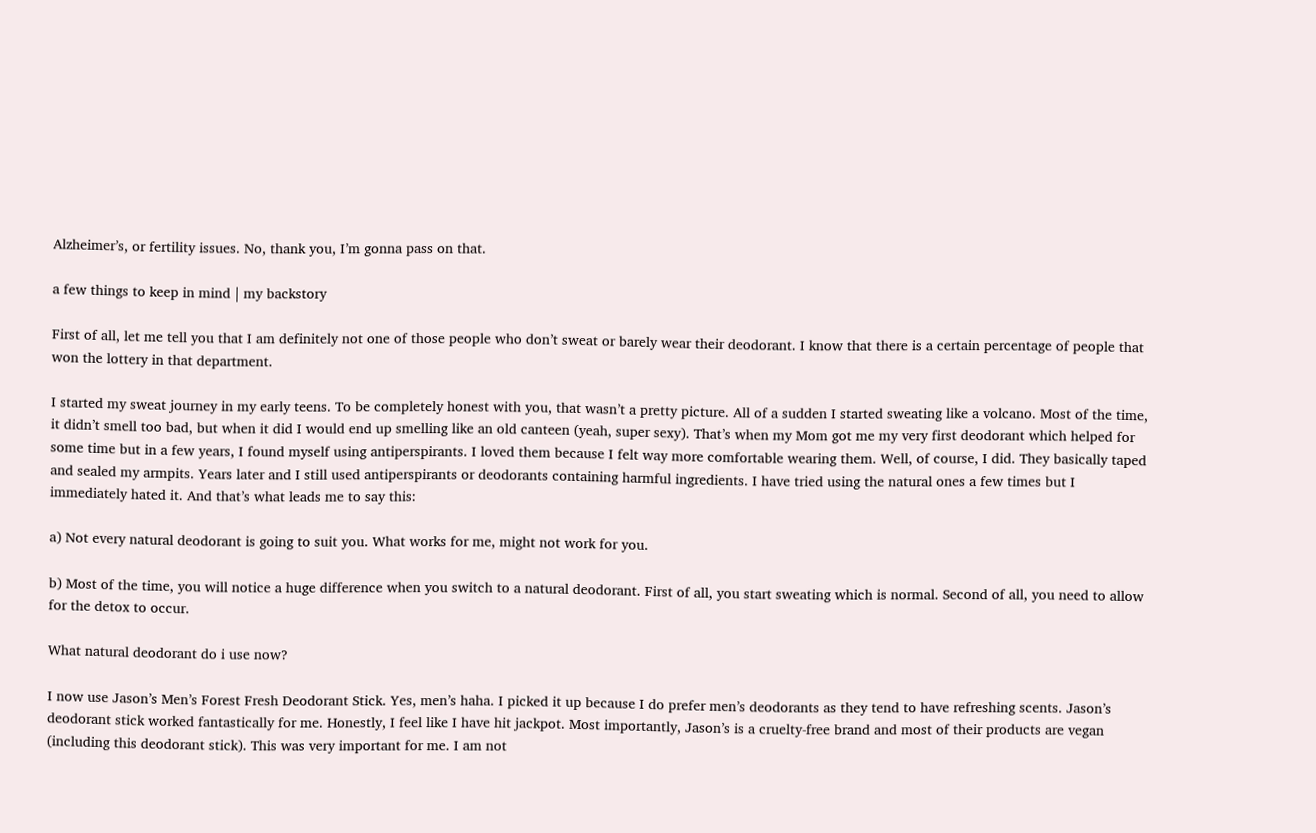Alzheimer’s, or fertility issues. No, thank you, I’m gonna pass on that.

a few things to keep in mind | my backstory

First of all, let me tell you that I am definitely not one of those people who don’t sweat or barely wear their deodorant. I know that there is a certain percentage of people that won the lottery in that department.

I started my sweat journey in my early teens. To be completely honest with you, that wasn’t a pretty picture. All of a sudden I started sweating like a volcano. Most of the time, it didn’t smell too bad, but when it did I would end up smelling like an old canteen (yeah, super sexy). That’s when my Mom got me my very first deodorant which helped for some time but in a few years, I found myself using antiperspirants. I loved them because I felt way more comfortable wearing them. Well, of course, I did. They basically taped and sealed my armpits. Years later and I still used antiperspirants or deodorants containing harmful ingredients. I have tried using the natural ones a few times but I immediately hated it. And that’s what leads me to say this:

a) Not every natural deodorant is going to suit you. What works for me, might not work for you.

b) Most of the time, you will notice a huge difference when you switch to a natural deodorant. First of all, you start sweating which is normal. Second of all, you need to allow for the detox to occur.

What natural deodorant do i use now?

I now use Jason’s Men’s Forest Fresh Deodorant Stick. Yes, men’s haha. I picked it up because I do prefer men’s deodorants as they tend to have refreshing scents. Jason’s deodorant stick worked fantastically for me. Honestly, I feel like I have hit jackpot. Most importantly, Jason’s is a cruelty-free brand and most of their products are vegan (including this deodorant stick). This was very important for me. I am not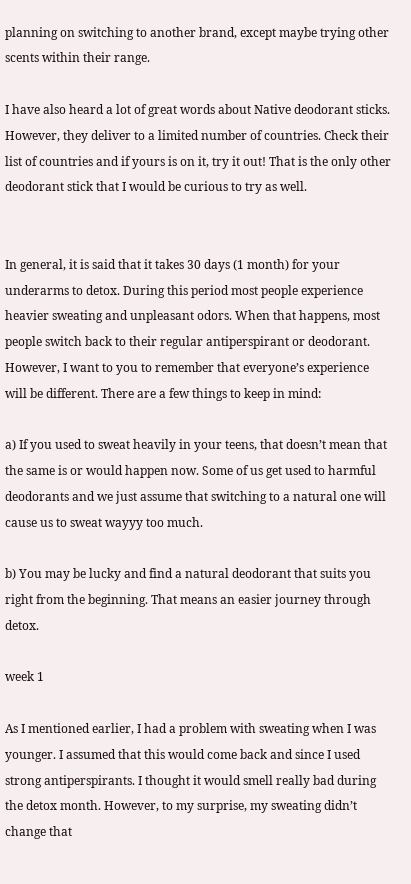planning on switching to another brand, except maybe trying other scents within their range.

I have also heard a lot of great words about Native deodorant sticks. However, they deliver to a limited number of countries. Check their list of countries and if yours is on it, try it out! That is the only other deodorant stick that I would be curious to try as well.


In general, it is said that it takes 30 days (1 month) for your underarms to detox. During this period most people experience heavier sweating and unpleasant odors. When that happens, most people switch back to their regular antiperspirant or deodorant. However, I want to you to remember that everyone’s experience will be different. There are a few things to keep in mind:

a) If you used to sweat heavily in your teens, that doesn’t mean that the same is or would happen now. Some of us get used to harmful deodorants and we just assume that switching to a natural one will cause us to sweat wayyy too much.

b) You may be lucky and find a natural deodorant that suits you right from the beginning. That means an easier journey through detox.

week 1

As I mentioned earlier, I had a problem with sweating when I was younger. I assumed that this would come back and since I used strong antiperspirants. I thought it would smell really bad during the detox month. However, to my surprise, my sweating didn’t change that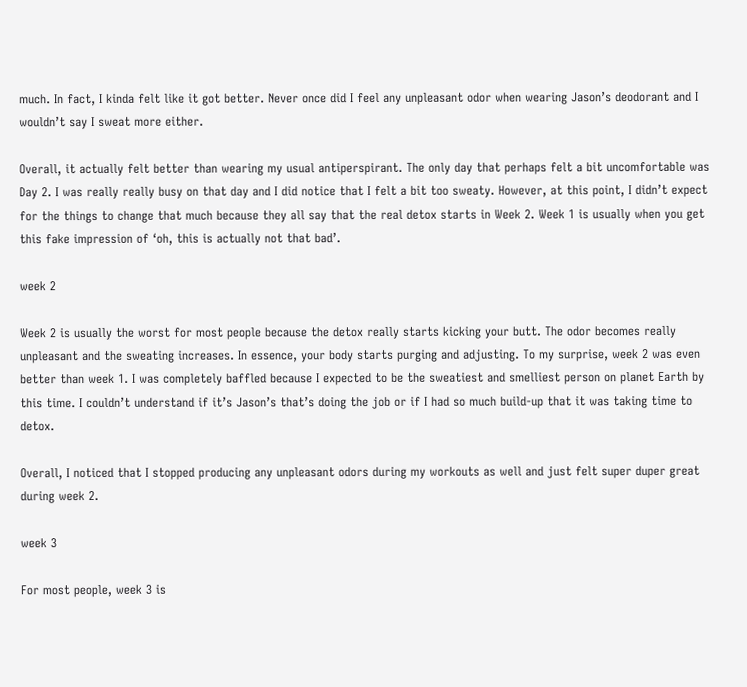much. In fact, I kinda felt like it got better. Never once did I feel any unpleasant odor when wearing Jason’s deodorant and I wouldn’t say I sweat more either.

Overall, it actually felt better than wearing my usual antiperspirant. The only day that perhaps felt a bit uncomfortable was Day 2. I was really really busy on that day and I did notice that I felt a bit too sweaty. However, at this point, I didn’t expect for the things to change that much because they all say that the real detox starts in Week 2. Week 1 is usually when you get this fake impression of ‘oh, this is actually not that bad’.

week 2

Week 2 is usually the worst for most people because the detox really starts kicking your butt. The odor becomes really unpleasant and the sweating increases. In essence, your body starts purging and adjusting. To my surprise, week 2 was even better than week 1. I was completely baffled because I expected to be the sweatiest and smelliest person on planet Earth by this time. I couldn’t understand if it’s Jason’s that’s doing the job or if I had so much build-up that it was taking time to detox.

Overall, I noticed that I stopped producing any unpleasant odors during my workouts as well and just felt super duper great during week 2.

week 3

For most people, week 3 is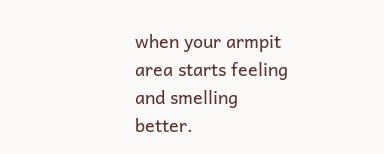when your armpit area starts feeling and smelling better.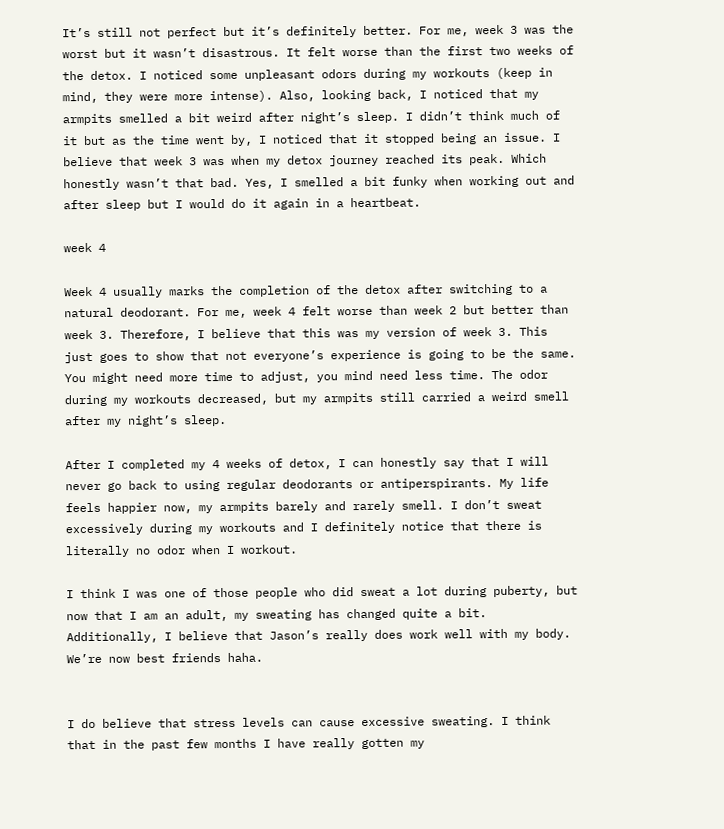It’s still not perfect but it’s definitely better. For me, week 3 was the worst but it wasn’t disastrous. It felt worse than the first two weeks of the detox. I noticed some unpleasant odors during my workouts (keep in mind, they were more intense). Also, looking back, I noticed that my armpits smelled a bit weird after night’s sleep. I didn’t think much of it but as the time went by, I noticed that it stopped being an issue. I believe that week 3 was when my detox journey reached its peak. Which honestly wasn’t that bad. Yes, I smelled a bit funky when working out and after sleep but I would do it again in a heartbeat.

week 4

Week 4 usually marks the completion of the detox after switching to a natural deodorant. For me, week 4 felt worse than week 2 but better than week 3. Therefore, I believe that this was my version of week 3. This just goes to show that not everyone’s experience is going to be the same. You might need more time to adjust, you mind need less time. The odor during my workouts decreased, but my armpits still carried a weird smell after my night’s sleep.

After I completed my 4 weeks of detox, I can honestly say that I will never go back to using regular deodorants or antiperspirants. My life feels happier now, my armpits barely and rarely smell. I don’t sweat excessively during my workouts and I definitely notice that there is literally no odor when I workout.

I think I was one of those people who did sweat a lot during puberty, but now that I am an adult, my sweating has changed quite a bit. Additionally, I believe that Jason’s really does work well with my body. We’re now best friends haha.


I do believe that stress levels can cause excessive sweating. I think that in the past few months I have really gotten my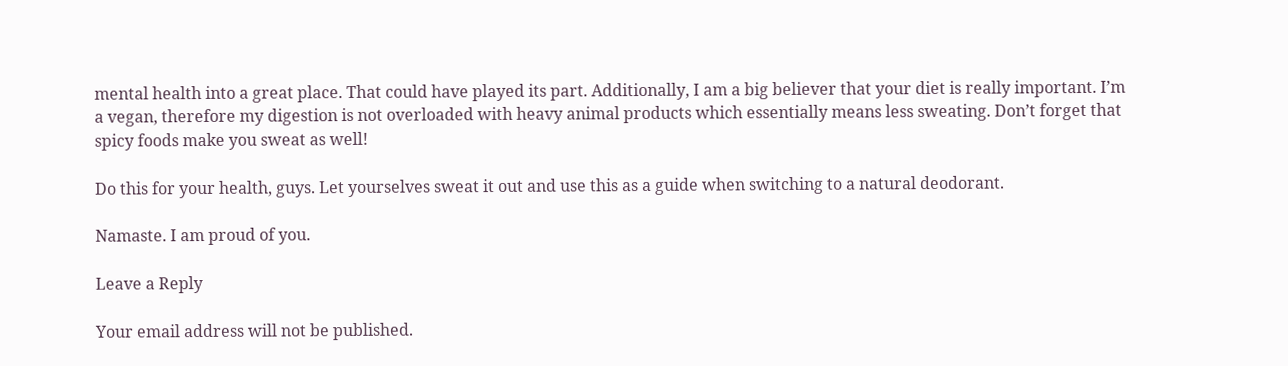mental health into a great place. That could have played its part. Additionally, I am a big believer that your diet is really important. I’m a vegan, therefore my digestion is not overloaded with heavy animal products which essentially means less sweating. Don’t forget that spicy foods make you sweat as well!

Do this for your health, guys. Let yourselves sweat it out and use this as a guide when switching to a natural deodorant.

Namaste. I am proud of you.

Leave a Reply

Your email address will not be published.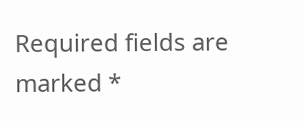Required fields are marked *